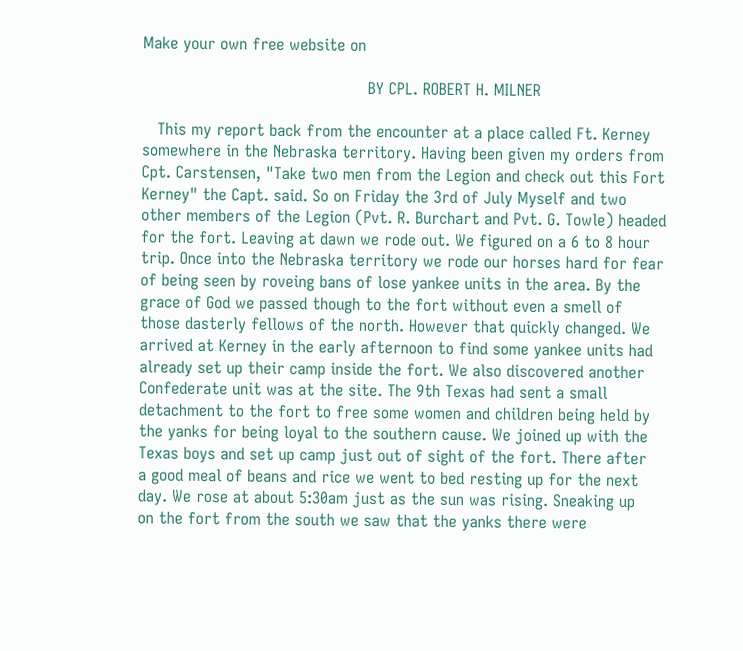Make your own free website on

                                             BY CPL. ROBERT H. MILNER

   This my report back from the encounter at a place called Ft. Kerney
somewhere in the Nebraska territory. Having been given my orders from
Cpt. Carstensen, "Take two men from the Legion and check out this Fort
Kerney" the Capt. said. So on Friday the 3rd of July Myself and two
other members of the Legion (Pvt. R. Burchart and Pvt. G. Towle) headed
for the fort. Leaving at dawn we rode out. We figured on a 6 to 8 hour
trip. Once into the Nebraska territory we rode our horses hard for fear
of being seen by roveing bans of lose yankee units in the area. By the
grace of God we passed though to the fort without even a smell of
those dasterly fellows of the north. However that quickly changed. We
arrived at Kerney in the early afternoon to find some yankee units had
already set up their camp inside the fort. We also discovered another
Confederate unit was at the site. The 9th Texas had sent a small
detachment to the fort to free some women and children being held by
the yanks for being loyal to the southern cause. We joined up with the
Texas boys and set up camp just out of sight of the fort. There after
a good meal of beans and rice we went to bed resting up for the next
day. We rose at about 5:30am just as the sun was rising. Sneaking up
on the fort from the south we saw that the yanks there were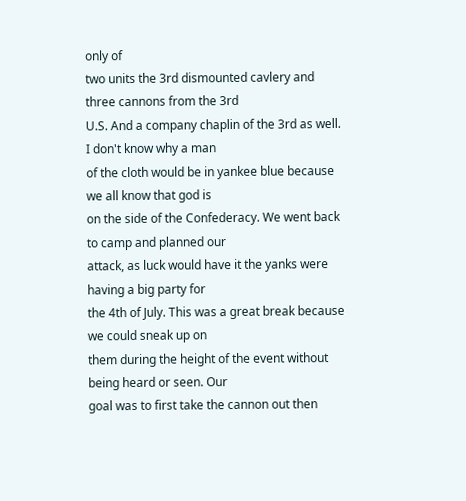only of
two units the 3rd dismounted cavlery and three cannons from the 3rd
U.S. And a company chaplin of the 3rd as well. I don't know why a man
of the cloth would be in yankee blue because we all know that god is
on the side of the Confederacy. We went back to camp and planned our
attack, as luck would have it the yanks were having a big party for
the 4th of July. This was a great break because we could sneak up on
them during the height of the event without being heard or seen. Our
goal was to first take the cannon out then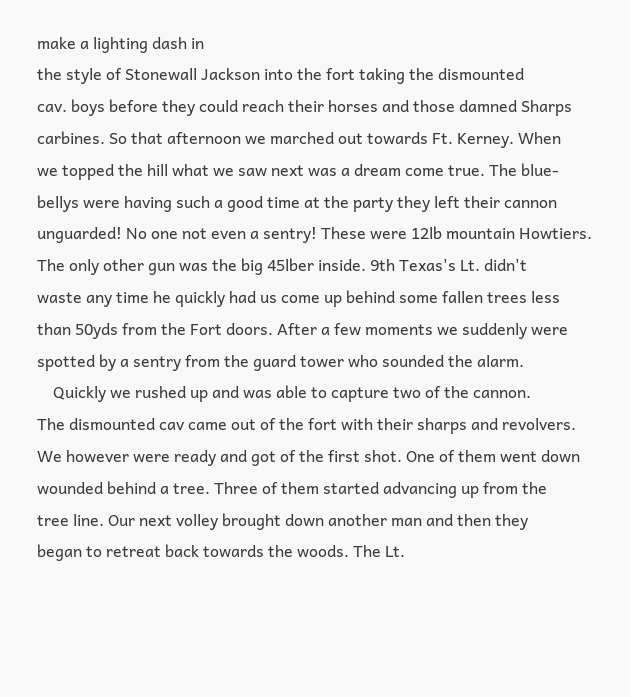make a lighting dash in
the style of Stonewall Jackson into the fort taking the dismounted
cav. boys before they could reach their horses and those damned Sharps
carbines. So that afternoon we marched out towards Ft. Kerney. When
we topped the hill what we saw next was a dream come true. The blue-
bellys were having such a good time at the party they left their cannon
unguarded! No one not even a sentry! These were 12lb mountain Howtiers.
The only other gun was the big 45lber inside. 9th Texas's Lt. didn't
waste any time he quickly had us come up behind some fallen trees less
than 50yds from the Fort doors. After a few moments we suddenly were
spotted by a sentry from the guard tower who sounded the alarm.
    Quickly we rushed up and was able to capture two of the cannon.
The dismounted cav came out of the fort with their sharps and revolvers.
We however were ready and got of the first shot. One of them went down
wounded behind a tree. Three of them started advancing up from the
tree line. Our next volley brought down another man and then they
began to retreat back towards the woods. The Lt.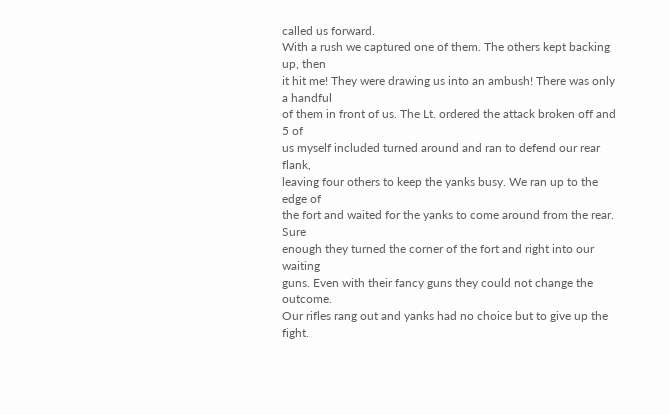called us forward.
With a rush we captured one of them. The others kept backing up, then
it hit me! They were drawing us into an ambush! There was only a handful
of them in front of us. The Lt. ordered the attack broken off and 5 of
us myself included turned around and ran to defend our rear flank,
leaving four others to keep the yanks busy. We ran up to the edge of
the fort and waited for the yanks to come around from the rear. Sure
enough they turned the corner of the fort and right into our waiting
guns. Even with their fancy guns they could not change the outcome.
Our rifles rang out and yanks had no choice but to give up the fight.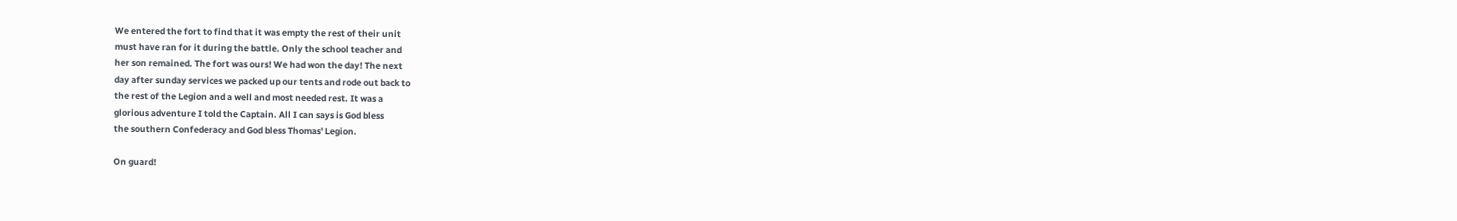We entered the fort to find that it was empty the rest of their unit
must have ran for it during the battle. Only the school teacher and
her son remained. The fort was ours! We had won the day! The next
day after sunday services we packed up our tents and rode out back to
the rest of the Legion and a well and most needed rest. It was a
glorious adventure I told the Captain. All I can says is God bless
the southern Confederacy and God bless Thomas' Legion.

On guard!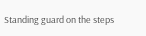Standing guard on the steps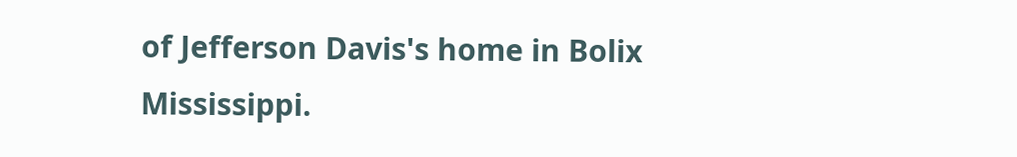of Jefferson Davis's home in Bolix Mississippi.